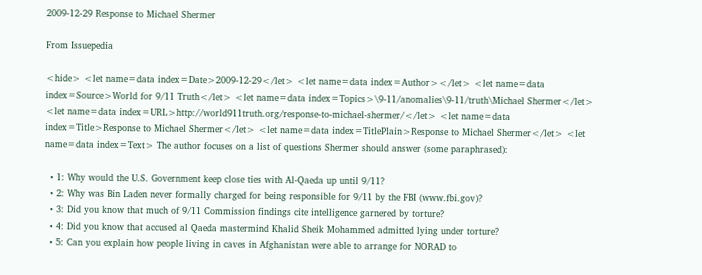2009-12-29 Response to Michael Shermer

From Issuepedia

<hide> <let name=data index=Date>2009-12-29</let> <let name=data index=Author></let> <let name=data index=Source>World for 9/11 Truth</let> <let name=data index=Topics>\9-11/anomalies\9-11/truth\Michael Shermer</let> <let name=data index=URL>http://world911truth.org/response-to-michael-shermer/</let> <let name=data index=Title>Response to Michael Shermer</let> <let name=data index=TitlePlain>Response to Michael Shermer</let> <let name=data index=Text> The author focuses on a list of questions Shermer should answer (some paraphrased):

  • 1: Why would the U.S. Government keep close ties with Al-Qaeda up until 9/11?
  • 2: Why was Bin Laden never formally charged for being responsible for 9/11 by the FBI (www.fbi.gov)?
  • 3: Did you know that much of 9/11 Commission findings cite intelligence garnered by torture?
  • 4: Did you know that accused al Qaeda mastermind Khalid Sheik Mohammed admitted lying under torture?
  • 5: Can you explain how people living in caves in Afghanistan were able to arrange for NORAD to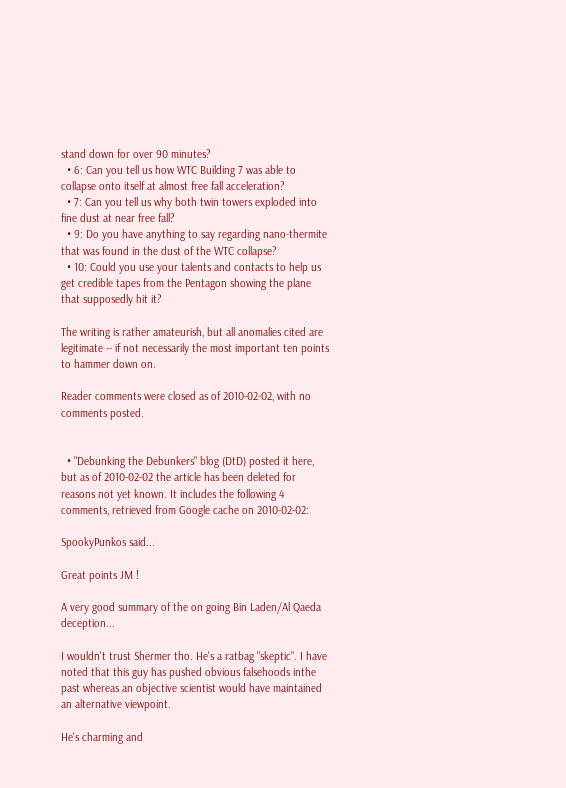stand down for over 90 minutes?
  • 6: Can you tell us how WTC Building 7 was able to collapse onto itself at almost free fall acceleration?
  • 7: Can you tell us why both twin towers exploded into fine dust at near free fall?
  • 9: Do you have anything to say regarding nano-thermite that was found in the dust of the WTC collapse?
  • 10: Could you use your talents and contacts to help us get credible tapes from the Pentagon showing the plane that supposedly hit it?

The writing is rather amateurish, but all anomalies cited are legitimate -- if not necessarily the most important ten points to hammer down on.

Reader comments were closed as of 2010-02-02, with no comments posted.


  • "Debunking the Debunkers" blog (DtD) posted it here, but as of 2010-02-02 the article has been deleted for reasons not yet known. It includes the following 4 comments, retrieved from Google cache on 2010-02-02:

SpookyPunkos said...

Great points JM !

A very good summary of the on going Bin Laden/Al Qaeda deception...

I wouldn't trust Shermer tho. He's a ratbag "skeptic". I have noted that this guy has pushed obvious falsehoods inthe past whereas an objective scientist would have maintained an alternative viewpoint.

He's charming and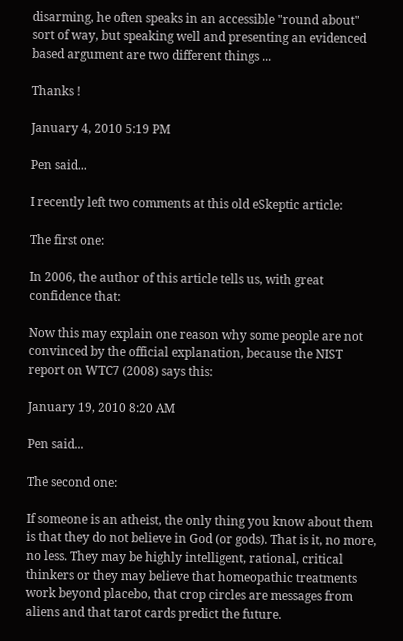disarming, he often speaks in an accessible "round about" sort of way, but speaking well and presenting an evidenced based argument are two different things ...

Thanks !

January 4, 2010 5:19 PM

Pen said...

I recently left two comments at this old eSkeptic article:

The first one:

In 2006, the author of this article tells us, with great confidence that:

Now this may explain one reason why some people are not convinced by the official explanation, because the NIST report on WTC7 (2008) says this:

January 19, 2010 8:20 AM

Pen said...

The second one:

If someone is an atheist, the only thing you know about them is that they do not believe in God (or gods). That is it, no more, no less. They may be highly intelligent, rational, critical thinkers or they may believe that homeopathic treatments work beyond placebo, that crop circles are messages from aliens and that tarot cards predict the future.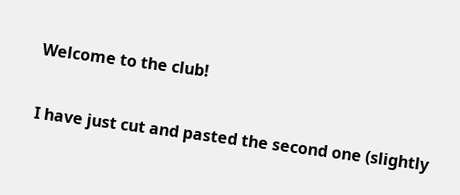Welcome to the club!

I have just cut and pasted the second one (slightly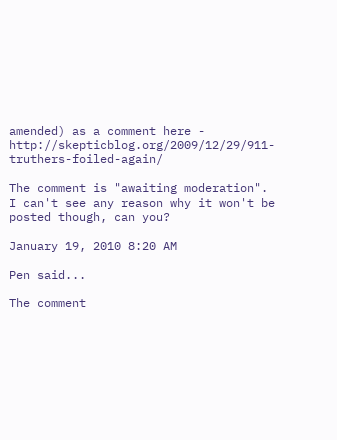amended) as a comment here - http://skepticblog.org/2009/12/29/911-truthers-foiled-again/

The comment is "awaiting moderation". I can't see any reason why it won't be posted though, can you?

January 19, 2010 8:20 AM

Pen said...

The comment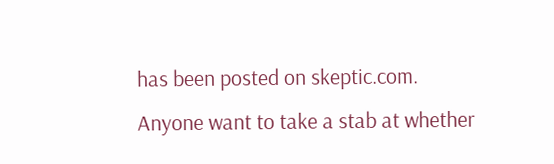has been posted on skeptic.com. Anyone want to take a stab at whether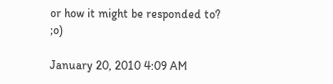or how it might be responded to? ;o)

January 20, 2010 4:09 AM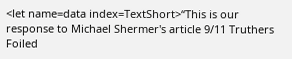<let name=data index=TextShort>“This is our response to Michael Shermer's article 9/11 Truthers Foiled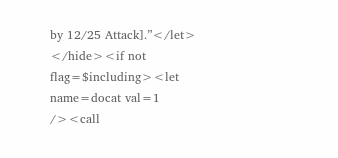by 12/25 Attack].”</let> </hide><if not flag=$including><let name=docat val=1 /><call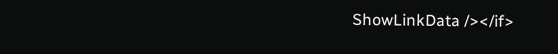ShowLinkData /></if>